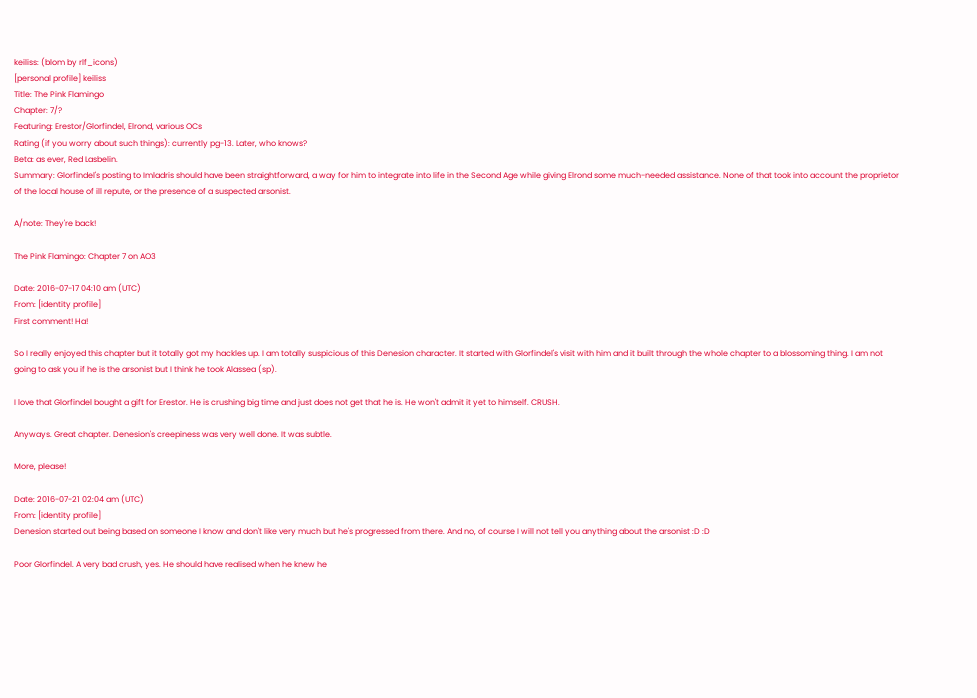keiliss: (blom by rlf_icons)
[personal profile] keiliss
Title: The Pink Flamingo
Chapter: 7/?
Featuring: Erestor/Glorfindel, Elrond, various OCs
Rating (if you worry about such things): currently pg-13. Later, who knows?
Beta: as ever, Red Lasbelin.
Summary: Glorfindel's posting to Imladris should have been straightforward, a way for him to integrate into life in the Second Age while giving Elrond some much-needed assistance. None of that took into account the proprietor of the local house of ill repute, or the presence of a suspected arsonist.

A/note: They're back!

The Pink Flamingo: Chapter 7 on AO3

Date: 2016-07-17 04:10 am (UTC)
From: [identity profile]
First comment! Ha!

So I really enjoyed this chapter but it totally got my hackles up. I am totally suspicious of this Denesion character. It started with Glorfindel's visit with him and it built through the whole chapter to a blossoming thing. I am not going to ask you if he is the arsonist but I think he took Alassea (sp).

I love that Glorfindel bought a gift for Erestor. He is crushing big time and just does not get that he is. He won't admit it yet to himself. CRUSH.

Anyways. Great chapter. Denesion's creepiness was very well done. It was subtle.

More, please!

Date: 2016-07-21 02:04 am (UTC)
From: [identity profile]
Denesion started out being based on someone I know and don't like very much but he's progressed from there. And no, of course I will not tell you anything about the arsonist :D :D

Poor Glorfindel. A very bad crush, yes. He should have realised when he knew he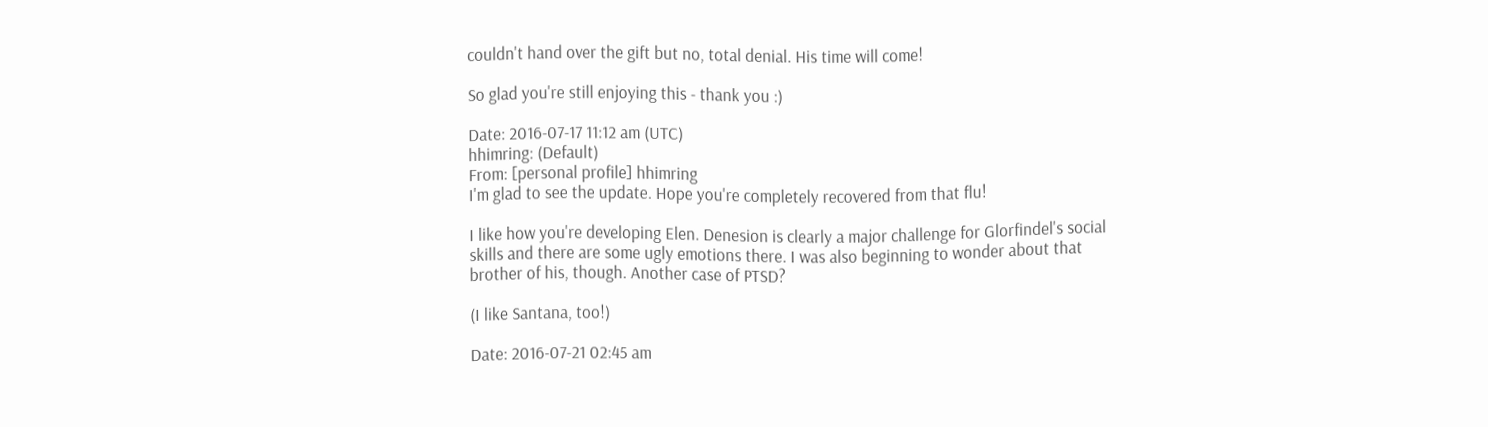couldn't hand over the gift but no, total denial. His time will come!

So glad you're still enjoying this - thank you :)

Date: 2016-07-17 11:12 am (UTC)
hhimring: (Default)
From: [personal profile] hhimring
I'm glad to see the update. Hope you're completely recovered from that flu!

I like how you're developing Elen. Denesion is clearly a major challenge for Glorfindel's social skills and there are some ugly emotions there. I was also beginning to wonder about that brother of his, though. Another case of PTSD?

(I like Santana, too!)

Date: 2016-07-21 02:45 am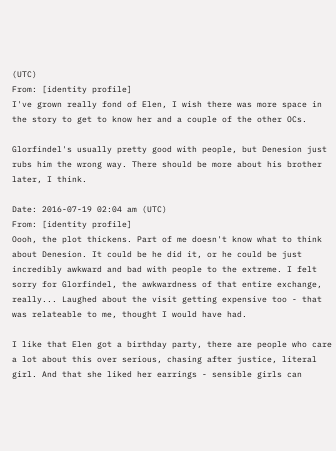(UTC)
From: [identity profile]
I've grown really fond of Elen, I wish there was more space in the story to get to know her and a couple of the other OCs.

Glorfindel's usually pretty good with people, but Denesion just rubs him the wrong way. There should be more about his brother later, I think.

Date: 2016-07-19 02:04 am (UTC)
From: [identity profile]
Oooh, the plot thickens. Part of me doesn't know what to think about Denesion. It could be he did it, or he could be just incredibly awkward and bad with people to the extreme. I felt sorry for Glorfindel, the awkwardness of that entire exchange, really... Laughed about the visit getting expensive too - that was relateable to me, thought I would have had.

I like that Elen got a birthday party, there are people who care a lot about this over serious, chasing after justice, literal girl. And that she liked her earrings - sensible girls can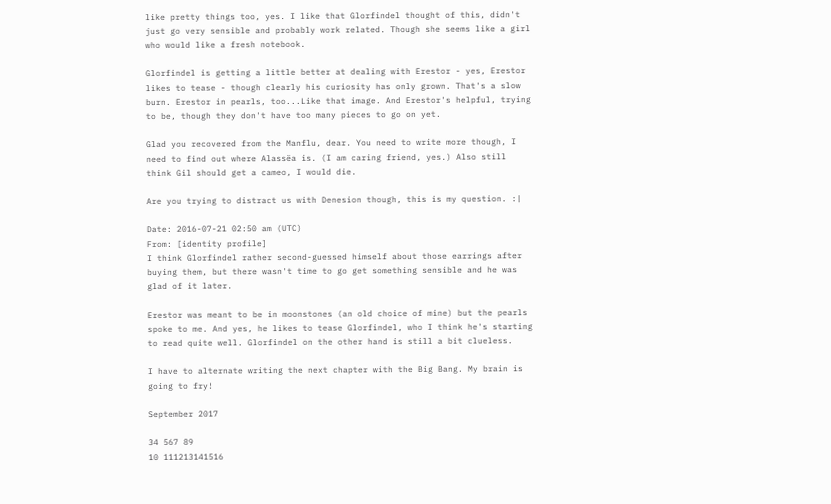like pretty things too, yes. I like that Glorfindel thought of this, didn't just go very sensible and probably work related. Though she seems like a girl who would like a fresh notebook.

Glorfindel is getting a little better at dealing with Erestor - yes, Erestor likes to tease - though clearly his curiosity has only grown. That's a slow burn. Erestor in pearls, too...Like that image. And Erestor's helpful, trying to be, though they don't have too many pieces to go on yet.

Glad you recovered from the Manflu, dear. You need to write more though, I need to find out where Alassëa is. (I am caring friend, yes.) Also still think Gil should get a cameo, I would die.

Are you trying to distract us with Denesion though, this is my question. :|

Date: 2016-07-21 02:50 am (UTC)
From: [identity profile]
I think Glorfindel rather second-guessed himself about those earrings after buying them, but there wasn't time to go get something sensible and he was glad of it later.

Erestor was meant to be in moonstones (an old choice of mine) but the pearls spoke to me. And yes, he likes to tease Glorfindel, who I think he's starting to read quite well. Glorfindel on the other hand is still a bit clueless.

I have to alternate writing the next chapter with the Big Bang. My brain is going to fry!

September 2017

34 567 89
10 111213141516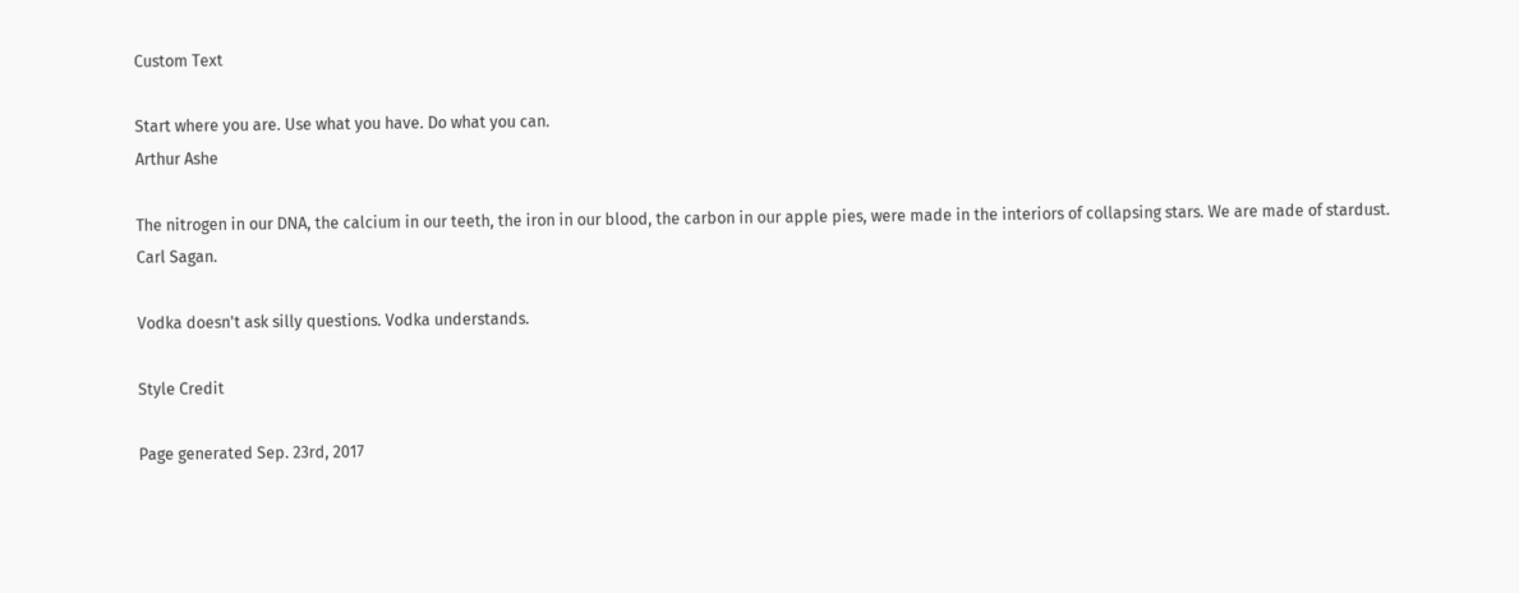Custom Text

Start where you are. Use what you have. Do what you can.
Arthur Ashe

The nitrogen in our DNA, the calcium in our teeth, the iron in our blood, the carbon in our apple pies, were made in the interiors of collapsing stars. We are made of stardust.
Carl Sagan.

Vodka doesn't ask silly questions. Vodka understands.

Style Credit

Page generated Sep. 23rd, 2017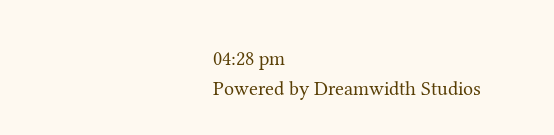04:28 pm
Powered by Dreamwidth Studios